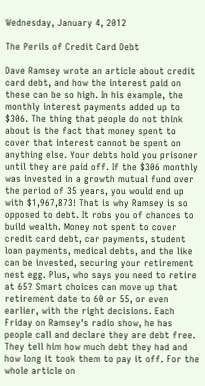Wednesday, January 4, 2012

The Perils of Credit Card Debt

Dave Ramsey wrote an article about credit card debt, and how the interest paid on these can be so high. In his example, the monthly interest payments added up to $306. The thing that people do not think about is the fact that money spent to cover that interest cannot be spent on anything else. Your debts hold you prisoner until they are paid off. If the $306 monthly was invested in a growth mutual fund over the period of 35 years, you would end up with $1,967,873! That is why Ramsey is so opposed to debt. It robs you of chances to build wealth. Money not spent to cover credit card debt, car payments, student loan payments, medical debts, and the like can be invested, securing your retirement nest egg. Plus, who says you need to retire at 65? Smart choices can move up that retirement date to 60 or 55, or even earlier, with the right decisions. Each Friday on Ramsey's radio show, he has people call and declare they are debt free. They tell him how much debt they had and how long it took them to pay it off. For the whole article on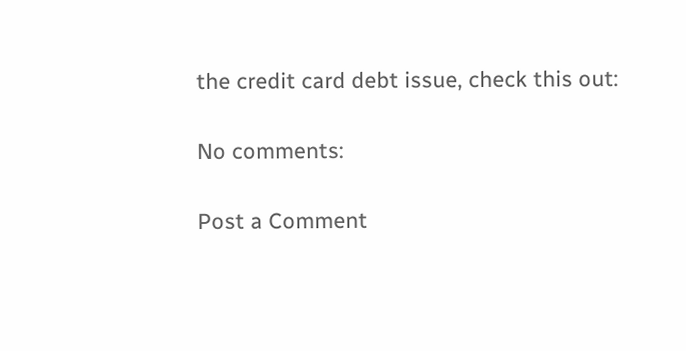the credit card debt issue, check this out:

No comments:

Post a Comment